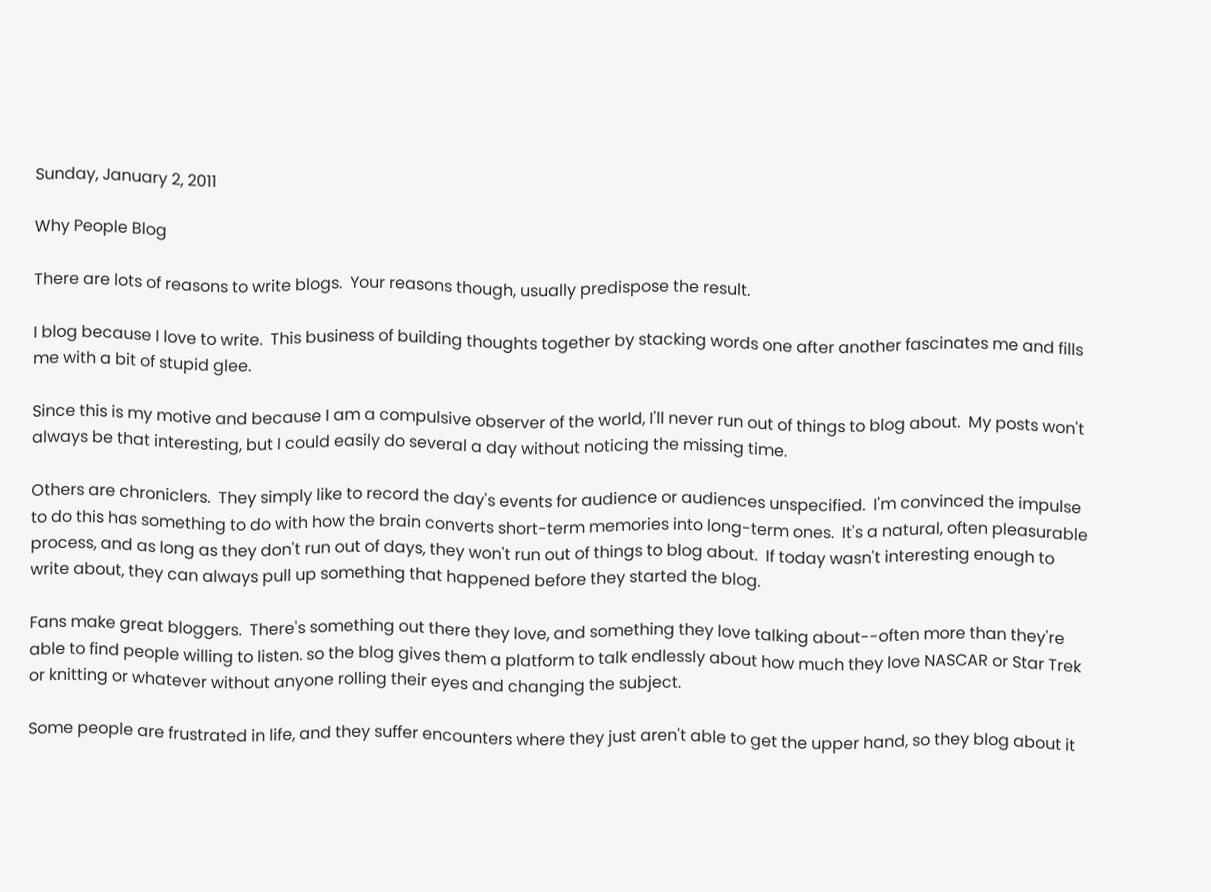Sunday, January 2, 2011

Why People Blog

There are lots of reasons to write blogs.  Your reasons though, usually predispose the result.

I blog because I love to write.  This business of building thoughts together by stacking words one after another fascinates me and fills me with a bit of stupid glee.

Since this is my motive and because I am a compulsive observer of the world, I'll never run out of things to blog about.  My posts won't always be that interesting, but I could easily do several a day without noticing the missing time.

Others are chroniclers.  They simply like to record the day's events for audience or audiences unspecified.  I'm convinced the impulse to do this has something to do with how the brain converts short-term memories into long-term ones.  It's a natural, often pleasurable process, and as long as they don't run out of days, they won't run out of things to blog about.  If today wasn't interesting enough to write about, they can always pull up something that happened before they started the blog.

Fans make great bloggers.  There's something out there they love, and something they love talking about--often more than they're able to find people willing to listen. so the blog gives them a platform to talk endlessly about how much they love NASCAR or Star Trek or knitting or whatever without anyone rolling their eyes and changing the subject.

Some people are frustrated in life, and they suffer encounters where they just aren't able to get the upper hand, so they blog about it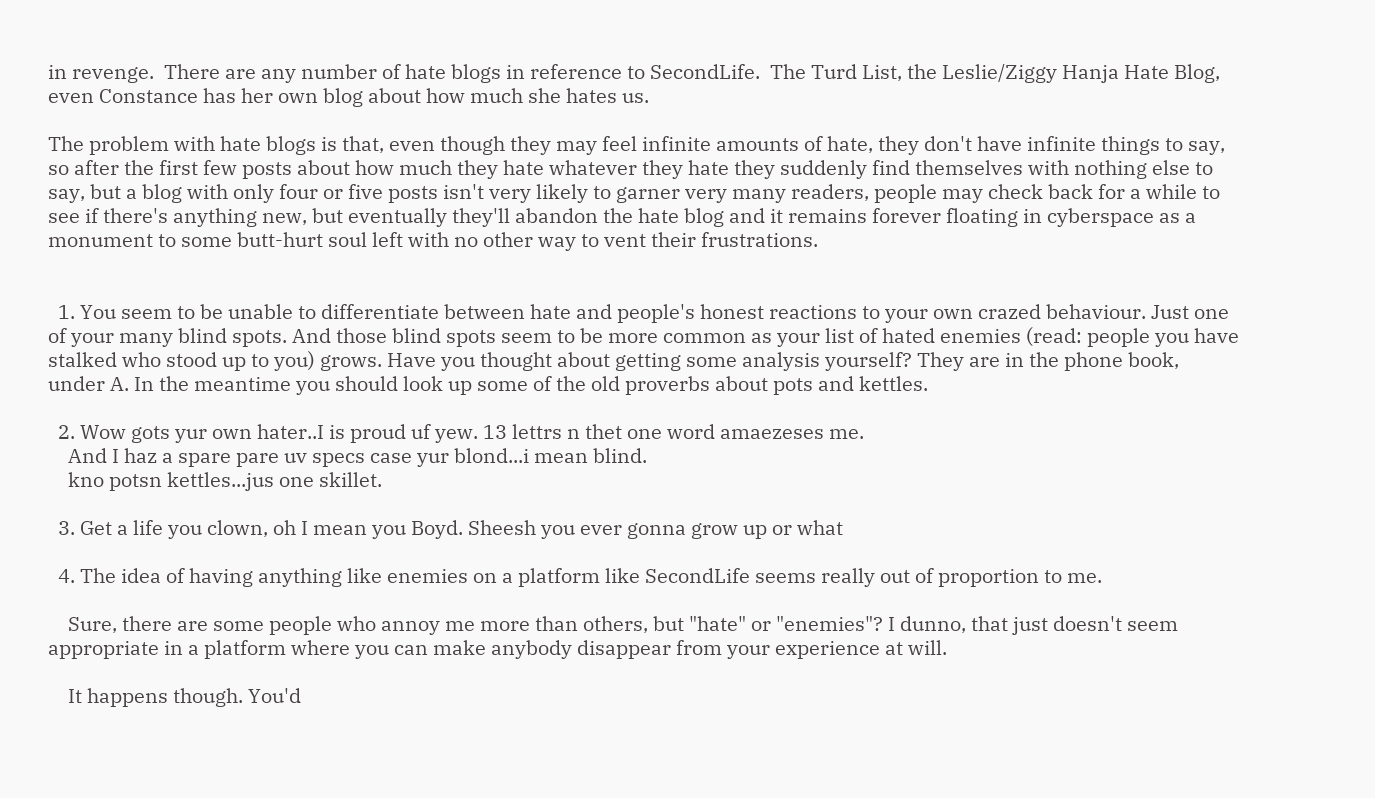in revenge.  There are any number of hate blogs in reference to SecondLife.  The Turd List, the Leslie/Ziggy Hanja Hate Blog, even Constance has her own blog about how much she hates us.

The problem with hate blogs is that, even though they may feel infinite amounts of hate, they don't have infinite things to say, so after the first few posts about how much they hate whatever they hate they suddenly find themselves with nothing else to say, but a blog with only four or five posts isn't very likely to garner very many readers, people may check back for a while to see if there's anything new, but eventually they'll abandon the hate blog and it remains forever floating in cyberspace as a monument to some butt-hurt soul left with no other way to vent their frustrations.


  1. You seem to be unable to differentiate between hate and people's honest reactions to your own crazed behaviour. Just one of your many blind spots. And those blind spots seem to be more common as your list of hated enemies (read: people you have stalked who stood up to you) grows. Have you thought about getting some analysis yourself? They are in the phone book, under A. In the meantime you should look up some of the old proverbs about pots and kettles.

  2. Wow gots yur own hater..I is proud uf yew. 13 lettrs n thet one word amaezeses me.
    And I haz a spare pare uv specs case yur blond...i mean blind.
    kno potsn kettles...jus one skillet.

  3. Get a life you clown, oh I mean you Boyd. Sheesh you ever gonna grow up or what

  4. The idea of having anything like enemies on a platform like SecondLife seems really out of proportion to me.

    Sure, there are some people who annoy me more than others, but "hate" or "enemies"? I dunno, that just doesn't seem appropriate in a platform where you can make anybody disappear from your experience at will.

    It happens though. You'd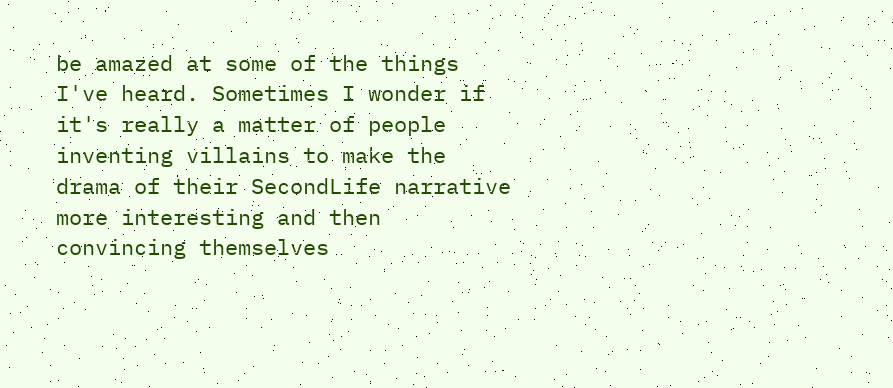be amazed at some of the things I've heard. Sometimes I wonder if it's really a matter of people inventing villains to make the drama of their SecondLife narrative more interesting and then convincing themselves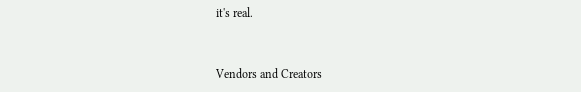it's real.


Vendors and Creators